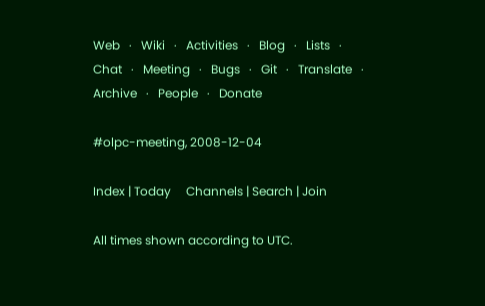Web   ·   Wiki   ·   Activities   ·   Blog   ·   Lists   ·   Chat   ·   Meeting   ·   Bugs   ·   Git   ·   Translate   ·   Archive   ·   People   ·   Donate

#olpc-meeting, 2008-12-04

Index | Today     Channels | Search | Join

All times shown according to UTC.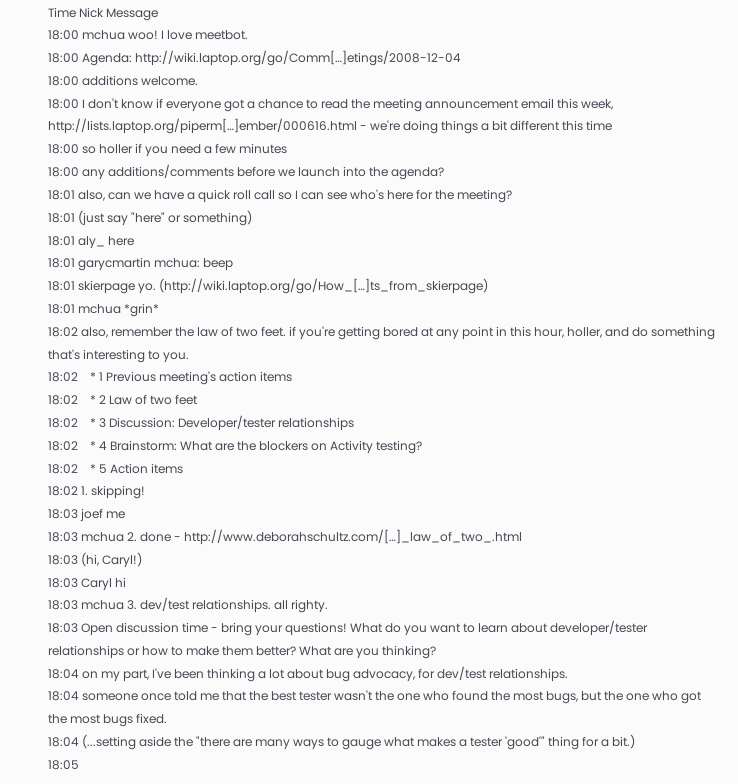Time Nick Message
18:00 mchua woo! I love meetbot.
18:00 Agenda: http://wiki.laptop.org/go/Comm[…]etings/2008-12-04
18:00 additions welcome.
18:00 I don't know if everyone got a chance to read the meeting announcement email this week, http://lists.laptop.org/piperm[…]ember/000616.html - we're doing things a bit different this time
18:00 so holler if you need a few minutes
18:00 any additions/comments before we launch into the agenda?
18:01 also, can we have a quick roll call so I can see who's here for the meeting?
18:01 (just say "here" or something)
18:01 aly_ here
18:01 garycmartin mchua: beep
18:01 skierpage yo. (http://wiki.laptop.org/go/How_[…]ts_from_skierpage)
18:01 mchua *grin*
18:02 also, remember the law of two feet. if you're getting bored at any point in this hour, holler, and do something that's interesting to you.
18:02    * 1 Previous meeting's action items
18:02    * 2 Law of two feet
18:02    * 3 Discussion: Developer/tester relationships
18:02    * 4 Brainstorm: What are the blockers on Activity testing?
18:02    * 5 Action items
18:02 1. skipping!
18:03 joef me
18:03 mchua 2. done - http://www.deborahschultz.com/[…]_law_of_two_.html
18:03 (hi, Caryl!)
18:03 Caryl hi
18:03 mchua 3. dev/test relationships. all righty.
18:03 Open discussion time - bring your questions! What do you want to learn about developer/tester relationships or how to make them better? What are you thinking?
18:04 on my part, I've been thinking a lot about bug advocacy, for dev/test relationships.
18:04 someone once told me that the best tester wasn't the one who found the most bugs, but the one who got the most bugs fixed.
18:04 (...setting aside the "there are many ways to gauge what makes a tester 'good'" thing for a bit.)
18:05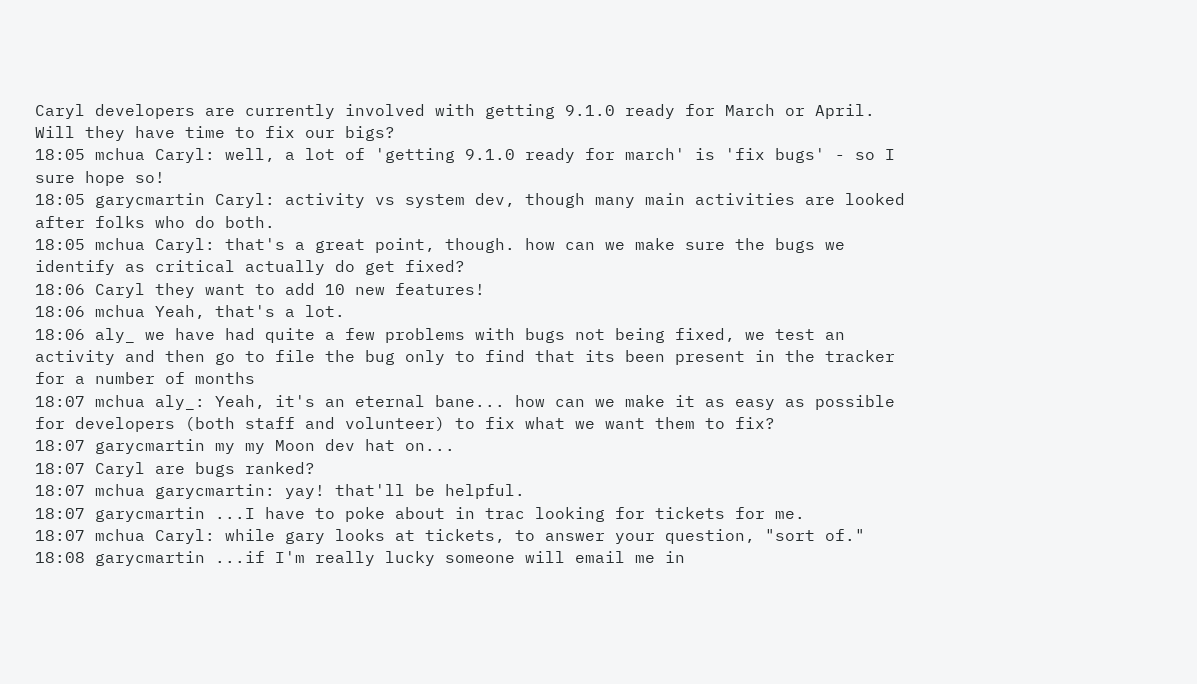Caryl developers are currently involved with getting 9.1.0 ready for March or April.  Will they have time to fix our bigs?
18:05 mchua Caryl: well, a lot of 'getting 9.1.0 ready for march' is 'fix bugs' - so I sure hope so!
18:05 garycmartin Caryl: activity vs system dev, though many main activities are looked after folks who do both.
18:05 mchua Caryl: that's a great point, though. how can we make sure the bugs we identify as critical actually do get fixed?
18:06 Caryl they want to add 10 new features!
18:06 mchua Yeah, that's a lot.
18:06 aly_ we have had quite a few problems with bugs not being fixed, we test an activity and then go to file the bug only to find that its been present in the tracker for a number of months
18:07 mchua aly_: Yeah, it's an eternal bane... how can we make it as easy as possible for developers (both staff and volunteer) to fix what we want them to fix?
18:07 garycmartin my my Moon dev hat on...
18:07 Caryl are bugs ranked?
18:07 mchua garycmartin: yay! that'll be helpful.
18:07 garycmartin ...I have to poke about in trac looking for tickets for me.
18:07 mchua Caryl: while gary looks at tickets, to answer your question, "sort of."
18:08 garycmartin ...if I'm really lucky someone will email me in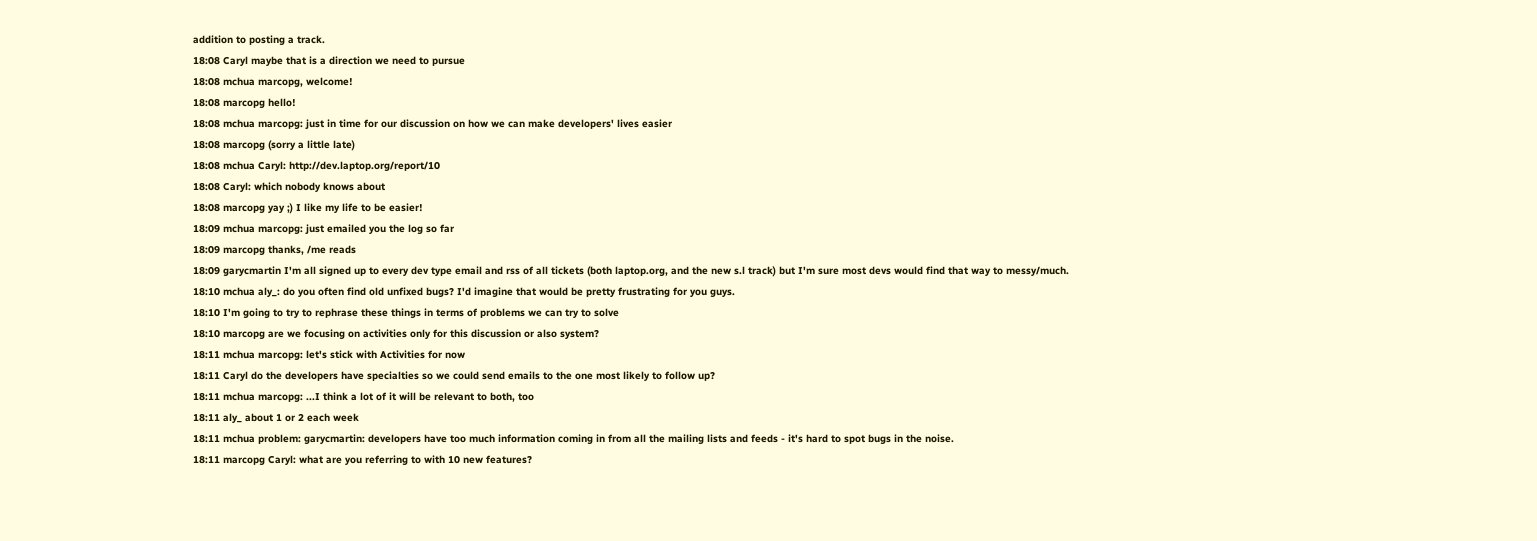addition to posting a track.
18:08 Caryl maybe that is a direction we need to pursue
18:08 mchua marcopg, welcome!
18:08 marcopg hello!
18:08 mchua marcopg: just in time for our discussion on how we can make developers' lives easier
18:08 marcopg (sorry a little late)
18:08 mchua Caryl: http://dev.laptop.org/report/10
18:08 Caryl: which nobody knows about
18:08 marcopg yay ;) I like my life to be easier!
18:09 mchua marcopg: just emailed you the log so far
18:09 marcopg thanks, /me reads
18:09 garycmartin I'm all signed up to every dev type email and rss of all tickets (both laptop.org, and the new s.l track) but I'm sure most devs would find that way to messy/much.
18:10 mchua aly_: do you often find old unfixed bugs? I'd imagine that would be pretty frustrating for you guys.
18:10 I'm going to try to rephrase these things in terms of problems we can try to solve
18:10 marcopg are we focusing on activities only for this discussion or also system?
18:11 mchua marcopg: let's stick with Activities for now
18:11 Caryl do the developers have specialties so we could send emails to the one most likely to follow up?
18:11 mchua marcopg: ...I think a lot of it will be relevant to both, too
18:11 aly_ about 1 or 2 each week
18:11 mchua problem: garycmartin: developers have too much information coming in from all the mailing lists and feeds - it's hard to spot bugs in the noise.
18:11 marcopg Caryl: what are you referring to with 10 new features?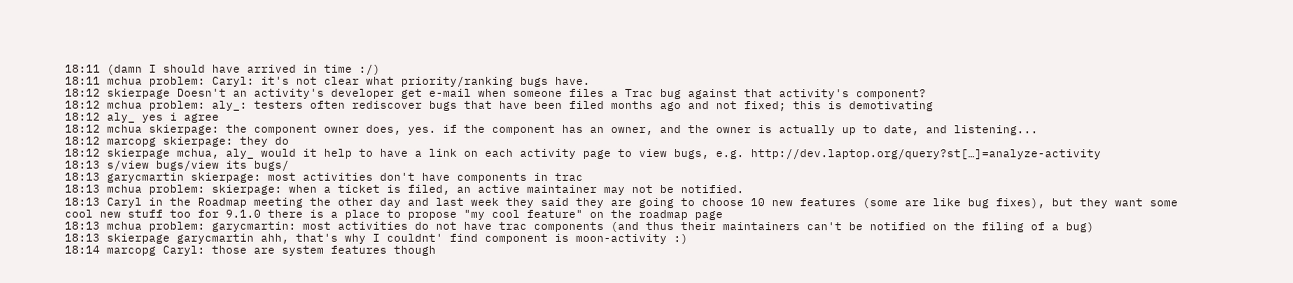18:11 (damn I should have arrived in time :/)
18:11 mchua problem: Caryl: it's not clear what priority/ranking bugs have.
18:12 skierpage Doesn't an activity's developer get e-mail when someone files a Trac bug against that activity's component?
18:12 mchua problem: aly_: testers often rediscover bugs that have been filed months ago and not fixed; this is demotivating
18:12 aly_ yes i agree
18:12 mchua skierpage: the component owner does, yes. if the component has an owner, and the owner is actually up to date, and listening...
18:12 marcopg skierpage: they do
18:12 skierpage mchua, aly_ would it help to have a link on each activity page to view bugs, e.g. http://dev.laptop.org/query?st[…]=analyze-activity
18:13 s/view bugs/view its bugs/
18:13 garycmartin skierpage: most activities don't have components in trac
18:13 mchua problem: skierpage: when a ticket is filed, an active maintainer may not be notified.
18:13 Caryl in the Roadmap meeting the other day and last week they said they are going to choose 10 new features (some are like bug fixes), but they want some cool new stuff too for 9.1.0 there is a place to propose "my cool feature" on the roadmap page
18:13 mchua problem: garycmartin: most activities do not have trac components (and thus their maintainers can't be notified on the filing of a bug)
18:13 skierpage garycmartin ahh, that's why I couldnt' find component is moon-activity :)
18:14 marcopg Caryl: those are system features though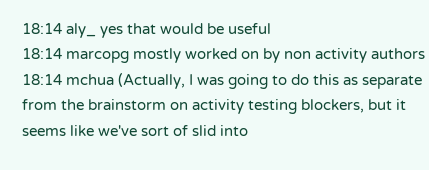18:14 aly_ yes that would be useful
18:14 marcopg mostly worked on by non activity authors
18:14 mchua (Actually, I was going to do this as separate from the brainstorm on activity testing blockers, but it seems like we've sort of slid into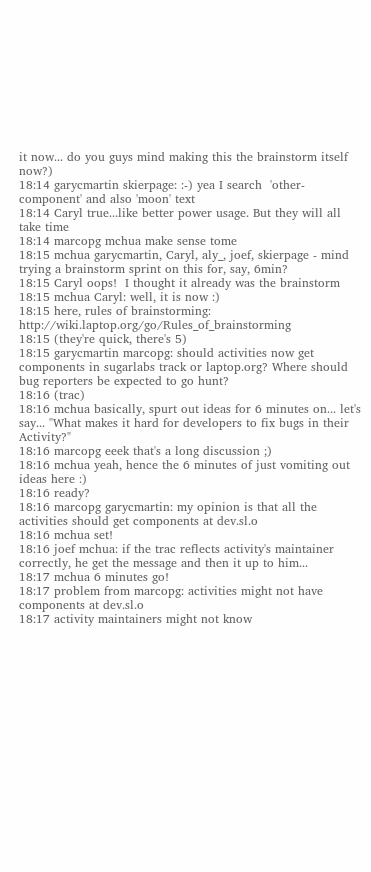it now... do you guys mind making this the brainstorm itself now?)
18:14 garycmartin skierpage: :-) yea I search  'other-component' and also 'moon' text
18:14 Caryl true...like better power usage. But they will all take time
18:14 marcopg mchua make sense tome
18:15 mchua garycmartin, Caryl, aly_, joef, skierpage - mind trying a brainstorm sprint on this for, say, 6min?
18:15 Caryl oops!  I thought it already was the brainstorm
18:15 mchua Caryl: well, it is now :)
18:15 here, rules of brainstorming: http://wiki.laptop.org/go/Rules_of_brainstorming
18:15 (they're quick, there's 5)
18:15 garycmartin marcopg: should activities now get components in sugarlabs track or laptop.org? Where should bug reporters be expected to go hunt?
18:16 (trac)
18:16 mchua basically, spurt out ideas for 6 minutes on... let's say... "What makes it hard for developers to fix bugs in their Activity?"
18:16 marcopg eeek that's a long discussion ;)
18:16 mchua yeah, hence the 6 minutes of just vomiting out ideas here :)
18:16 ready?
18:16 marcopg garycmartin: my opinion is that all the activities should get components at dev.sl.o
18:16 mchua set!
18:16 joef mchua: if the trac reflects activity's maintainer correctly, he get the message and then it up to him...
18:17 mchua 6 minutes go!
18:17 problem from marcopg: activities might not have components at dev.sl.o
18:17 activity maintainers might not know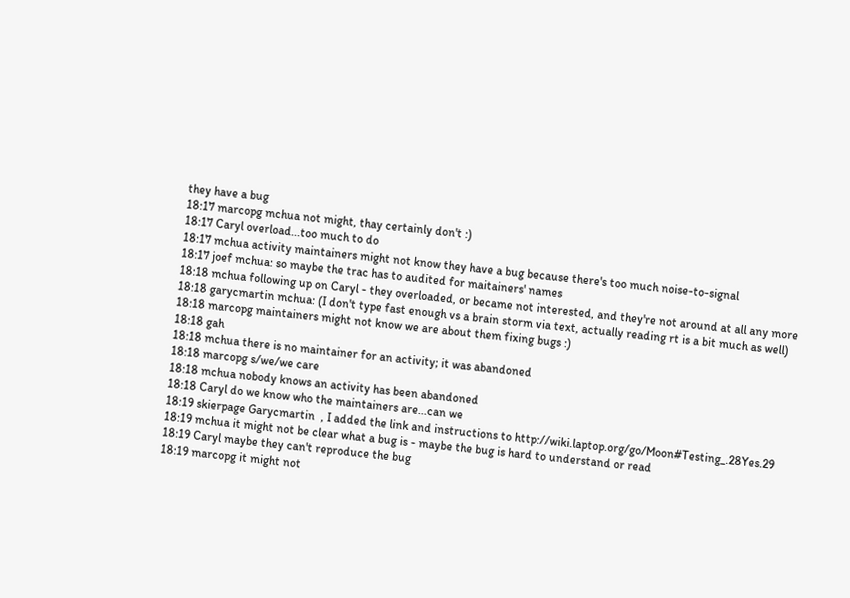they have a bug
18:17 marcopg mchua not might, thay certainly don't :)
18:17 Caryl overload...too much to do
18:17 mchua activity maintainers might not know they have a bug because there's too much noise-to-signal
18:17 joef mchua: so maybe the trac has to audited for maitainers' names
18:18 mchua following up on Caryl - they overloaded, or became not interested, and they're not around at all any more
18:18 garycmartin mchua: (I don't type fast enough vs a brain storm via text, actually reading rt is a bit much as well)
18:18 marcopg maintainers might not know we are about them fixing bugs :)
18:18 gah
18:18 mchua there is no maintainer for an activity; it was abandoned
18:18 marcopg s/we/we care
18:18 mchua nobody knows an activity has been abandoned
18:18 Caryl do we know who the maintainers are...can we
18:19 skierpage Garycmartin  , I added the link and instructions to http://wiki.laptop.org/go/Moon#Testing_.28Yes.29
18:19 mchua it might not be clear what a bug is - maybe the bug is hard to understand or read
18:19 Caryl maybe they can't reproduce the bug
18:19 marcopg it might not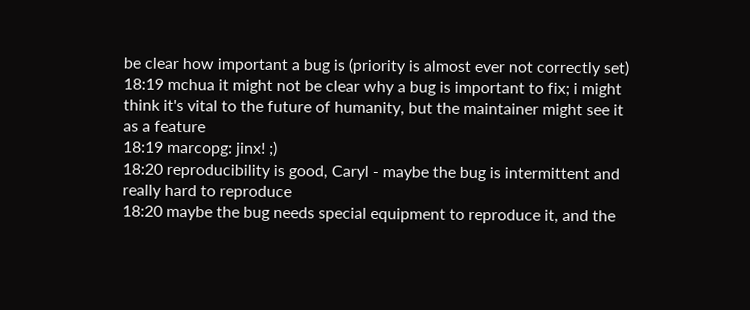be clear how important a bug is (priority is almost ever not correctly set)
18:19 mchua it might not be clear why a bug is important to fix; i might think it's vital to the future of humanity, but the maintainer might see it as a feature
18:19 marcopg: jinx! ;)
18:20 reproducibility is good, Caryl - maybe the bug is intermittent and really hard to reproduce
18:20 maybe the bug needs special equipment to reproduce it, and the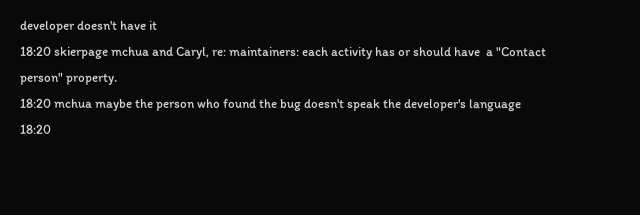developer doesn't have it
18:20 skierpage mchua and Caryl, re: maintainers: each activity has or should have  a "Contact person" property.
18:20 mchua maybe the person who found the bug doesn't speak the developer's language
18:20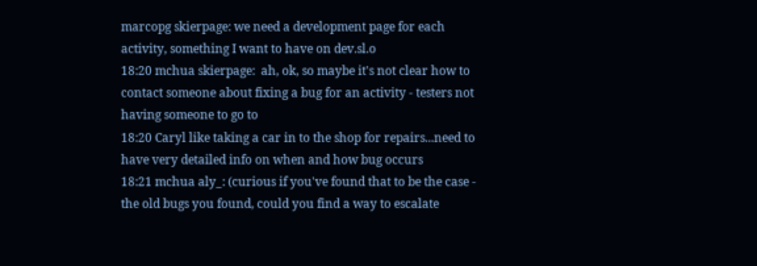marcopg skierpage: we need a development page for each activity, something I want to have on dev.sl.o
18:20 mchua skierpage:  ah, ok, so maybe it's not clear how to contact someone about fixing a bug for an activity - testers not having someone to go to
18:20 Caryl like taking a car in to the shop for repairs...need to have very detailed info on when and how bug occurs
18:21 mchua aly_: (curious if you've found that to be the case - the old bugs you found, could you find a way to escalate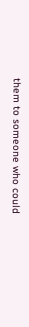them to someone who could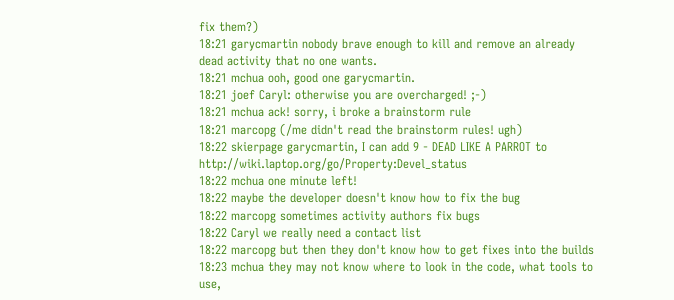fix them?)
18:21 garycmartin nobody brave enough to kill and remove an already dead activity that no one wants.
18:21 mchua ooh, good one garycmartin.
18:21 joef Caryl: otherwise you are overcharged! ;-)
18:21 mchua ack! sorry, i broke a brainstorm rule
18:21 marcopg (/me didn't read the brainstorm rules! ugh)
18:22 skierpage garycmartin, I can add 9 - DEAD LIKE A PARROT to http://wiki.laptop.org/go/Property:Devel_status
18:22 mchua one minute left!
18:22 maybe the developer doesn't know how to fix the bug
18:22 marcopg sometimes activity authors fix bugs
18:22 Caryl we really need a contact list
18:22 marcopg but then they don't know how to get fixes into the builds
18:23 mchua they may not know where to look in the code, what tools to use,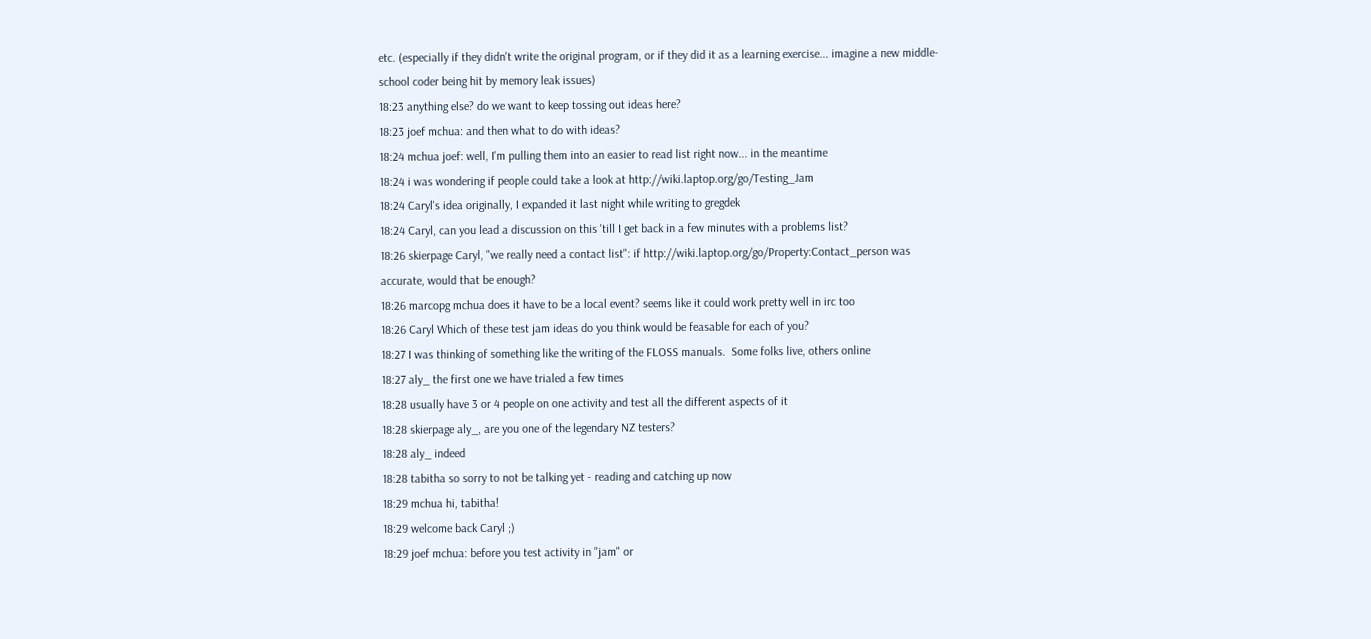etc. (especially if they didn't write the original program, or if they did it as a learning exercise... imagine a new middle-school coder being hit by memory leak issues)
18:23 anything else? do we want to keep tossing out ideas here?
18:23 joef mchua: and then what to do with ideas?
18:24 mchua joef: well, I'm pulling them into an easier to read list right now... in the meantime
18:24 i was wondering if people could take a look at http://wiki.laptop.org/go/Testing_Jam
18:24 Caryl's idea originally, I expanded it last night while writing to gregdek
18:24 Caryl, can you lead a discussion on this 'till I get back in a few minutes with a problems list?
18:26 skierpage Caryl, "we really need a contact list": if http://wiki.laptop.org/go/Property:Contact_person was accurate, would that be enough?
18:26 marcopg mchua does it have to be a local event? seems like it could work pretty well in irc too
18:26 Caryl Which of these test jam ideas do you think would be feasable for each of you?
18:27 I was thinking of something like the writing of the FLOSS manuals.  Some folks live, others online
18:27 aly_ the first one we have trialed a few times
18:28 usually have 3 or 4 people on one activity and test all the different aspects of it
18:28 skierpage aly_, are you one of the legendary NZ testers?
18:28 aly_ indeed
18:28 tabitha so sorry to not be talking yet - reading and catching up now
18:29 mchua hi, tabitha!
18:29 welcome back Caryl ;)
18:29 joef mchua: before you test activity in "jam" or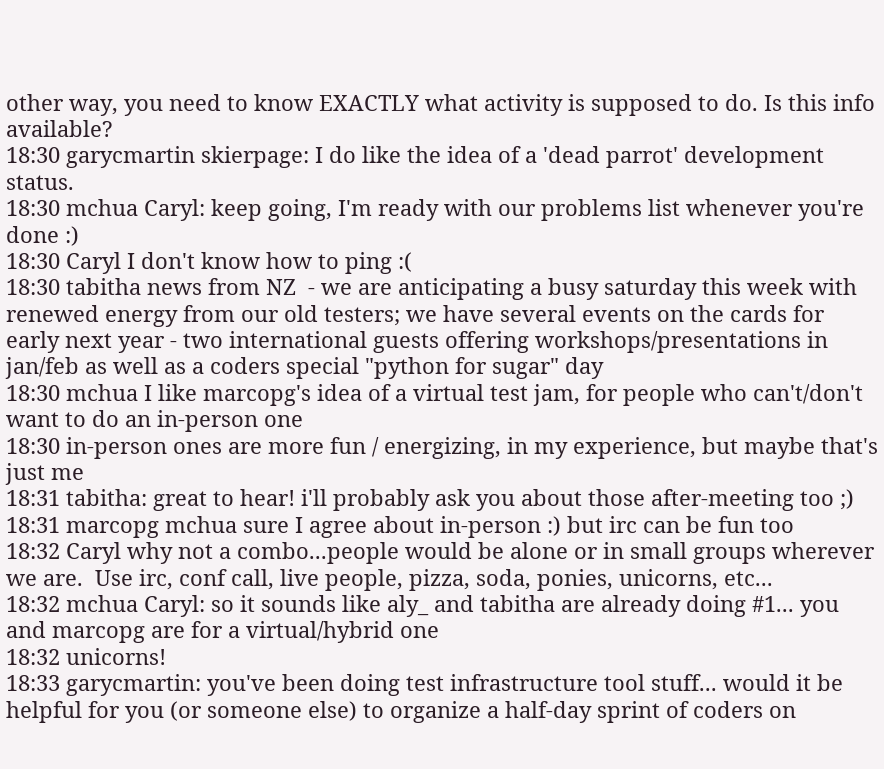other way, you need to know EXACTLY what activity is supposed to do. Is this info available?
18:30 garycmartin skierpage: I do like the idea of a 'dead parrot' development status.
18:30 mchua Caryl: keep going, I'm ready with our problems list whenever you're done :)
18:30 Caryl I don't know how to ping :(
18:30 tabitha news from NZ  - we are anticipating a busy saturday this week with renewed energy from our old testers; we have several events on the cards for early next year - two international guests offering workshops/presentations in jan/feb as well as a coders special "python for sugar" day
18:30 mchua I like marcopg's idea of a virtual test jam, for people who can't/don't want to do an in-person one
18:30 in-person ones are more fun / energizing, in my experience, but maybe that's just me
18:31 tabitha: great to hear! i'll probably ask you about those after-meeting too ;)
18:31 marcopg mchua sure I agree about in-person :) but irc can be fun too
18:32 Caryl why not a combo...people would be alone or in small groups wherever we are.  Use irc, conf call, live people, pizza, soda, ponies, unicorns, etc...
18:32 mchua Caryl: so it sounds like aly_ and tabitha are already doing #1... you and marcopg are for a virtual/hybrid one
18:32 unicorns!
18:33 garycmartin: you've been doing test infrastructure tool stuff... would it be helpful for you (or someone else) to organize a half-day sprint of coders on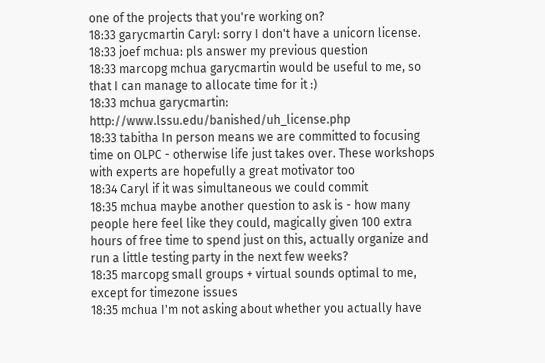one of the projects that you're working on?
18:33 garycmartin Caryl: sorry I don't have a unicorn license.
18:33 joef mchua: pls answer my previous question
18:33 marcopg mchua garycmartin would be useful to me, so that I can manage to allocate time for it :)
18:33 mchua garycmartin: http://www.lssu.edu/banished/uh_license.php
18:33 tabitha In person means we are committed to focusing time on OLPC - otherwise life just takes over. These workshops with experts are hopefully a great motivator too
18:34 Caryl if it was simultaneous we could commit
18:35 mchua maybe another question to ask is - how many people here feel like they could, magically given 100 extra hours of free time to spend just on this, actually organize and run a little testing party in the next few weeks?
18:35 marcopg small groups + virtual sounds optimal to me, except for timezone issues
18:35 mchua I'm not asking about whether you actually have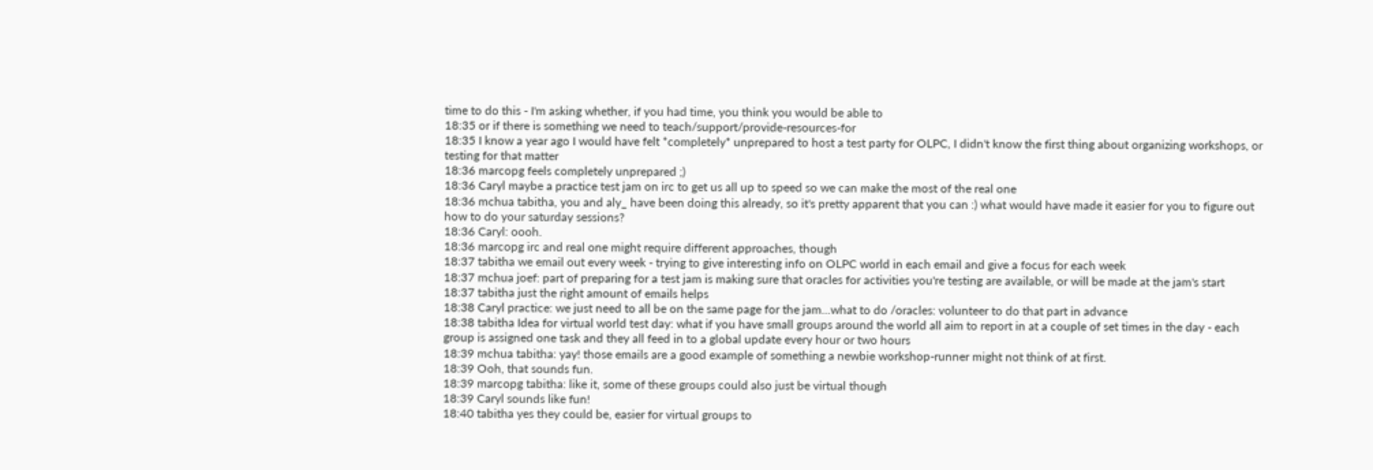time to do this - I'm asking whether, if you had time, you think you would be able to
18:35 or if there is something we need to teach/support/provide-resources-for
18:35 I know a year ago I would have felt *completely* unprepared to host a test party for OLPC, I didn't know the first thing about organizing workshops, or testing for that matter
18:36 marcopg feels completely unprepared ;)
18:36 Caryl maybe a practice test jam on irc to get us all up to speed so we can make the most of the real one
18:36 mchua tabitha, you and aly_ have been doing this already, so it's pretty apparent that you can :) what would have made it easier for you to figure out how to do your saturday sessions?
18:36 Caryl: oooh.
18:36 marcopg irc and real one might require different approaches, though
18:37 tabitha we email out every week - trying to give interesting info on OLPC world in each email and give a focus for each week
18:37 mchua joef: part of preparing for a test jam is making sure that oracles for activities you're testing are available, or will be made at the jam's start
18:37 tabitha just the right amount of emails helps
18:38 Caryl practice: we just need to all be on the same page for the jam...what to do /oracles: volunteer to do that part in advance
18:38 tabitha Idea for virtual world test day: what if you have small groups around the world all aim to report in at a couple of set times in the day - each group is assigned one task and they all feed in to a global update every hour or two hours
18:39 mchua tabitha: yay! those emails are a good example of something a newbie workshop-runner might not think of at first.
18:39 Ooh, that sounds fun.
18:39 marcopg tabitha: like it, some of these groups could also just be virtual though
18:39 Caryl sounds like fun!
18:40 tabitha yes they could be, easier for virtual groups to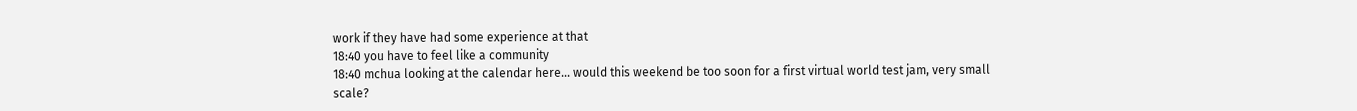work if they have had some experience at that
18:40 you have to feel like a community
18:40 mchua looking at the calendar here... would this weekend be too soon for a first virtual world test jam, very small scale?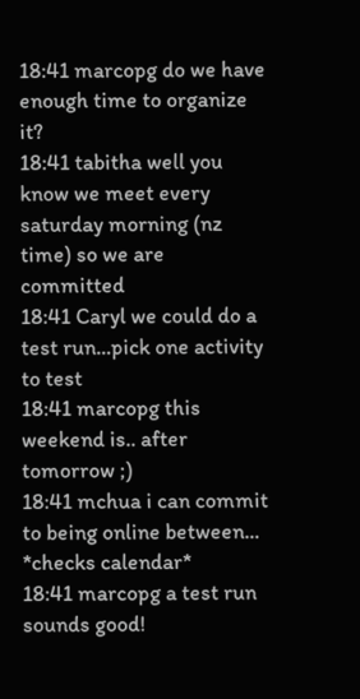18:41 marcopg do we have enough time to organize it?
18:41 tabitha well you know we meet every saturday morning (nz time) so we are committed
18:41 Caryl we could do a test run...pick one activity to test
18:41 marcopg this weekend is.. after tomorrow ;)
18:41 mchua i can commit to being online between... *checks calendar*
18:41 marcopg a test run sounds good!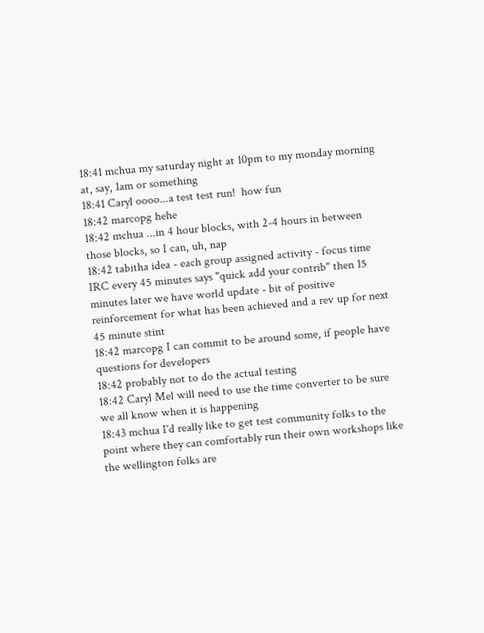18:41 mchua my saturday night at 10pm to my monday morning at, say, 1am or something
18:41 Caryl oooo...a test test run!  how fun
18:42 marcopg hehe
18:42 mchua ...in 4 hour blocks, with 2-4 hours in between those blocks, so I can, uh, nap
18:42 tabitha idea - each group assigned activity - focus time IRC every 45 minutes says "quick add your contrib" then 15 minutes later we have world update - bit of positive reinforcement for what has been achieved and a rev up for next 45 minute stint
18:42 marcopg I can commit to be around some, if people have questions for developers
18:42 probably not to do the actual testing
18:42 Caryl Mel will need to use the time converter to be sure we all know when it is happening
18:43 mchua I'd really like to get test community folks to the point where they can comfortably run their own workshops like the wellington folks are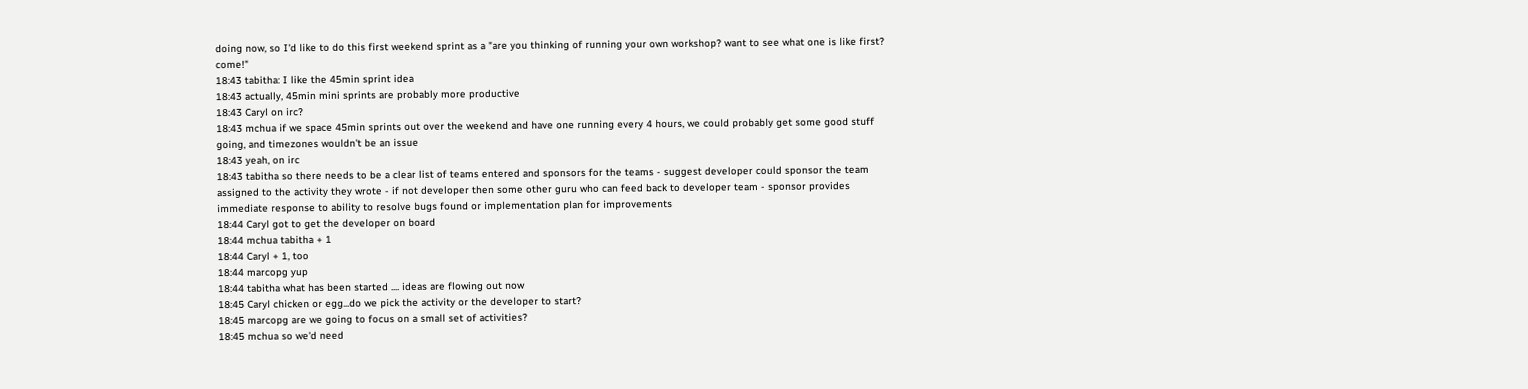doing now, so I'd like to do this first weekend sprint as a "are you thinking of running your own workshop? want to see what one is like first? come!"
18:43 tabitha: I like the 45min sprint idea
18:43 actually, 45min mini sprints are probably more productive
18:43 Caryl on irc?
18:43 mchua if we space 45min sprints out over the weekend and have one running every 4 hours, we could probably get some good stuff going, and timezones wouldn't be an issue
18:43 yeah, on irc
18:43 tabitha so there needs to be a clear list of teams entered and sponsors for the teams - suggest developer could sponsor the team assigned to the activity they wrote - if not developer then some other guru who can feed back to developer team - sponsor provides immediate response to ability to resolve bugs found or implementation plan for improvements
18:44 Caryl got to get the developer on board
18:44 mchua tabitha + 1
18:44 Caryl + 1, too
18:44 marcopg yup
18:44 tabitha what has been started .... ideas are flowing out now
18:45 Caryl chicken or egg...do we pick the activity or the developer to start?
18:45 marcopg are we going to focus on a small set of activities?
18:45 mchua so we'd need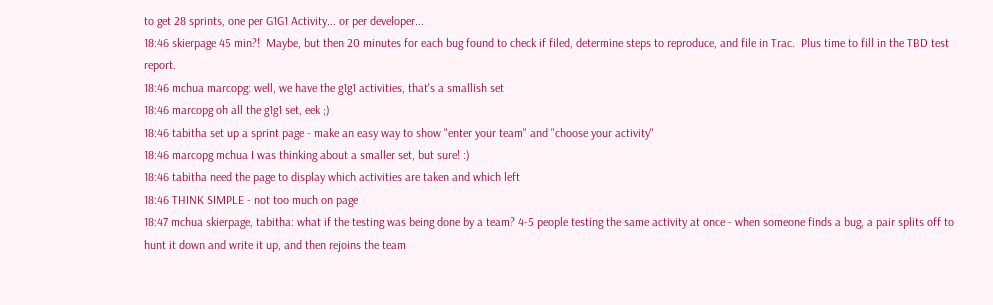to get 28 sprints, one per G1G1 Activity... or per developer...
18:46 skierpage 45 min?!  Maybe, but then 20 minutes for each bug found to check if filed, determine steps to reproduce, and file in Trac.  Plus time to fill in the TBD test report.
18:46 mchua marcopg: well, we have the g1g1 activities, that's a smallish set
18:46 marcopg oh all the g1g1 set, eek ;)
18:46 tabitha set up a sprint page - make an easy way to show "enter your team" and "choose your activity"
18:46 marcopg mchua I was thinking about a smaller set, but sure! :)
18:46 tabitha need the page to display which activities are taken and which left
18:46 THINK SIMPLE - not too much on page
18:47 mchua skierpage, tabitha: what if the testing was being done by a team? 4-5 people testing the same activity at once - when someone finds a bug, a pair splits off to hunt it down and write it up, and then rejoins the team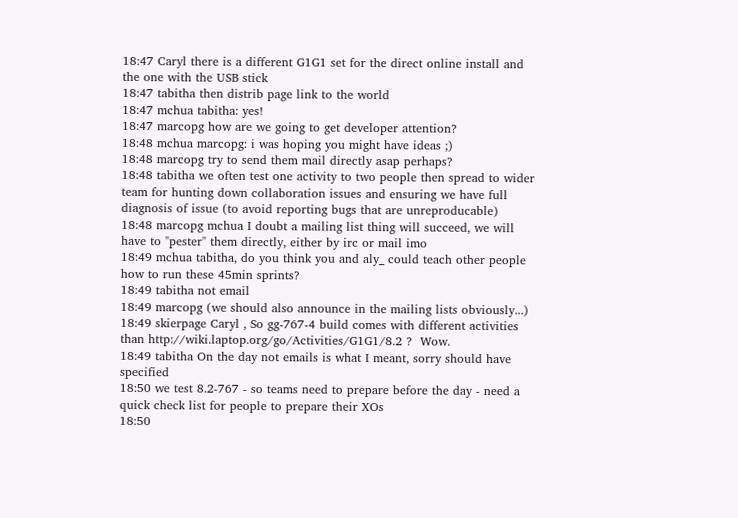18:47 Caryl there is a different G1G1 set for the direct online install and the one with the USB stick
18:47 tabitha then distrib page link to the world
18:47 mchua tabitha: yes!
18:47 marcopg how are we going to get developer attention?
18:48 mchua marcopg: i was hoping you might have ideas ;)
18:48 marcopg try to send them mail directly asap perhaps?
18:48 tabitha we often test one activity to two people then spread to wider team for hunting down collaboration issues and ensuring we have full diagnosis of issue (to avoid reporting bugs that are unreproducable)
18:48 marcopg mchua I doubt a mailing list thing will succeed, we will have to "pester" them directly, either by irc or mail imo
18:49 mchua tabitha, do you think you and aly_ could teach other people how to run these 45min sprints?
18:49 tabitha not email
18:49 marcopg (we should also announce in the mailing lists obviously...)
18:49 skierpage Caryl , So gg-767-4 build comes with different activities than http://wiki.laptop.org/go/Activities/G1G1/8.2 ?  Wow.
18:49 tabitha On the day not emails is what I meant, sorry should have specified
18:50 we test 8.2-767 - so teams need to prepare before the day - need a quick check list for people to prepare their XOs
18:50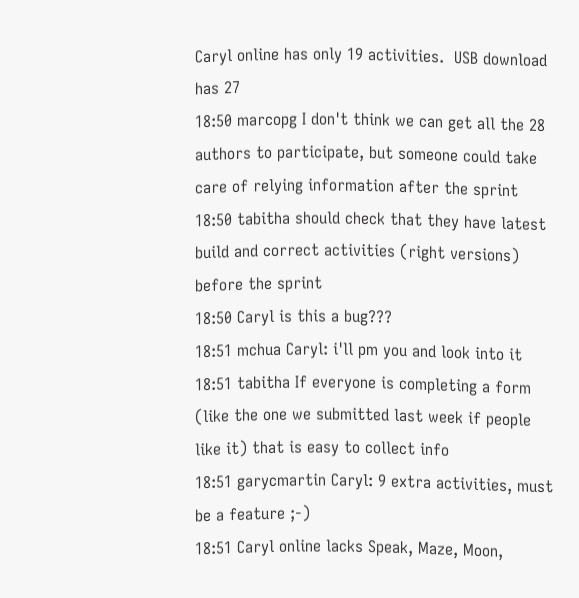Caryl online has only 19 activities.  USB download has 27
18:50 marcopg I don't think we can get all the 28 authors to participate, but someone could take care of relying information after the sprint
18:50 tabitha should check that they have latest build and correct activities (right versions) before the sprint
18:50 Caryl is this a bug???
18:51 mchua Caryl: i'll pm you and look into it
18:51 tabitha If everyone is completing a form (like the one we submitted last week if people like it) that is easy to collect info
18:51 garycmartin Caryl: 9 extra activities, must be a feature ;-)
18:51 Caryl online lacks Speak, Maze, Moon,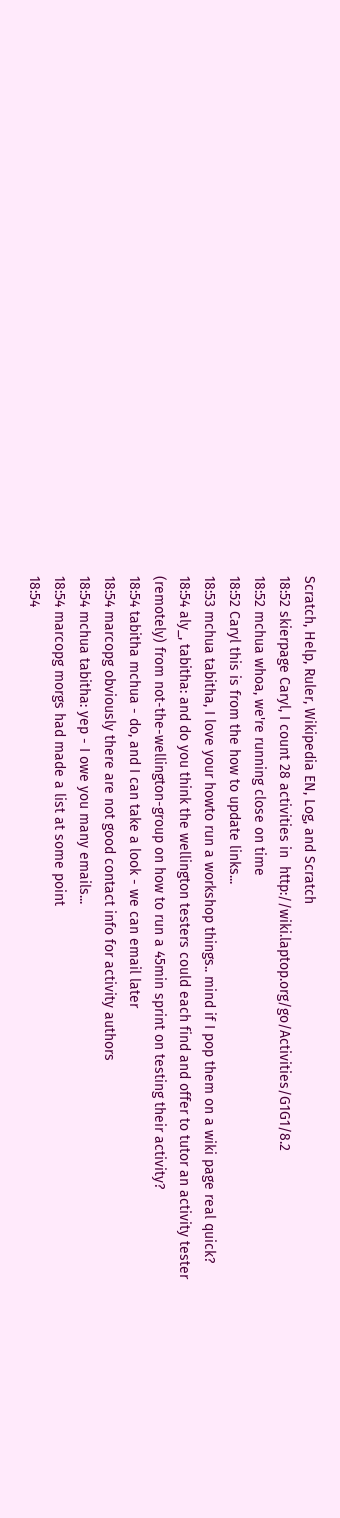Scratch, Help, Ruler, Wikipedia EN, Log, and Scratch
18:52 skierpage Caryl, I count 28 activities in  http://wiki.laptop.org/go/Activities/G1G1/8.2
18:52 mchua whoa, we're running close on time
18:52 Caryl this is from the how to update links...
18:53 mchua tabitha, I love your howto run a workshop things.. mind if I pop them on a wiki page real quick?
18:54 aly_, tabitha: and do you think the wellington testers could each find and offer to tutor an activity tester (remotely) from not-the-wellington-group on how to run a 45min sprint on testing their activity?
18:54 tabitha mchua - do, and I can take a look - we can email later
18:54 marcopg obviously there are not good contact info for activity authors
18:54 mchua tabitha: yep - I owe you many emails...
18:54 marcopg morgs had made a list at some point
18:54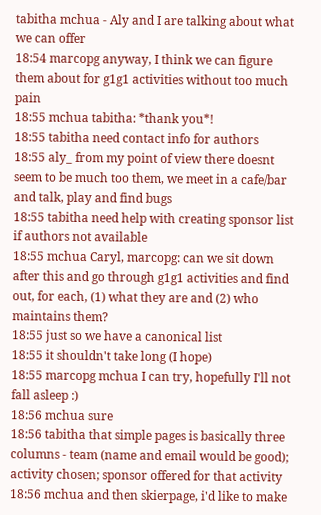tabitha mchua - Aly and I are talking about what we can offer
18:54 marcopg anyway, I think we can figure them about for g1g1 activities without too much pain
18:55 mchua tabitha: *thank you*!
18:55 tabitha need contact info for authors
18:55 aly_ from my point of view there doesnt seem to be much too them, we meet in a cafe/bar and talk, play and find bugs
18:55 tabitha need help with creating sponsor list if authors not available
18:55 mchua Caryl, marcopg: can we sit down after this and go through g1g1 activities and find out, for each, (1) what they are and (2) who maintains them?
18:55 just so we have a canonical list
18:55 it shouldn't take long (I hope)
18:55 marcopg mchua I can try, hopefully I'll not fall asleep :)
18:56 mchua sure
18:56 tabitha that simple pages is basically three columns - team (name and email would be good); activity chosen; sponsor offered for that activity
18:56 mchua and then skierpage, i'd like to make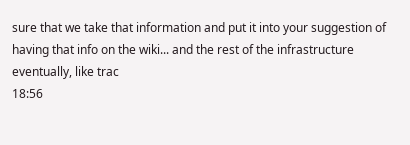sure that we take that information and put it into your suggestion of having that info on the wiki... and the rest of the infrastructure eventually, like trac
18:56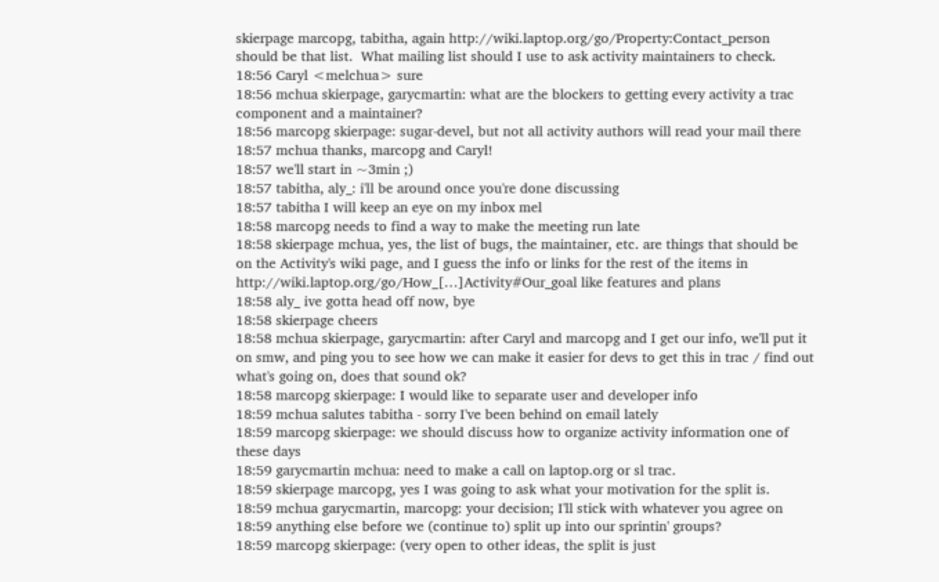skierpage marcopg, tabitha, again http://wiki.laptop.org/go/Property:Contact_person should be that list.  What mailing list should I use to ask activity maintainers to check.
18:56 Caryl <melchua> sure
18:56 mchua skierpage, garycmartin: what are the blockers to getting every activity a trac component and a maintainer?
18:56 marcopg skierpage: sugar-devel, but not all activity authors will read your mail there
18:57 mchua thanks, marcopg and Caryl!
18:57 we'll start in ~3min ;)
18:57 tabitha, aly_: i'll be around once you're done discussing
18:57 tabitha I will keep an eye on my inbox mel
18:58 marcopg needs to find a way to make the meeting run late
18:58 skierpage mchua, yes, the list of bugs, the maintainer, etc. are things that should be on the Activity's wiki page, and I guess the info or links for the rest of the items in http://wiki.laptop.org/go/How_[…]Activity#Our_goal like features and plans
18:58 aly_ ive gotta head off now, bye
18:58 skierpage cheers
18:58 mchua skierpage, garycmartin: after Caryl and marcopg and I get our info, we'll put it on smw, and ping you to see how we can make it easier for devs to get this in trac / find out what's going on, does that sound ok?
18:58 marcopg skierpage: I would like to separate user and developer info
18:59 mchua salutes tabitha - sorry I've been behind on email lately
18:59 marcopg skierpage: we should discuss how to organize activity information one of these days
18:59 garycmartin mchua: need to make a call on laptop.org or sl trac.
18:59 skierpage marcopg, yes I was going to ask what your motivation for the split is.
18:59 mchua garycmartin, marcopg: your decision; I'll stick with whatever you agree on
18:59 anything else before we (continue to) split up into our sprintin' groups?
18:59 marcopg skierpage: (very open to other ideas, the split is just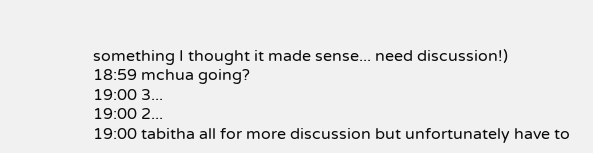something I thought it made sense... need discussion!)
18:59 mchua going?
19:00 3...
19:00 2...
19:00 tabitha all for more discussion but unfortunately have to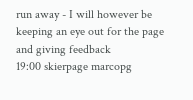run away - I will however be keeping an eye out for the page and giving feedback
19:00 skierpage marcopg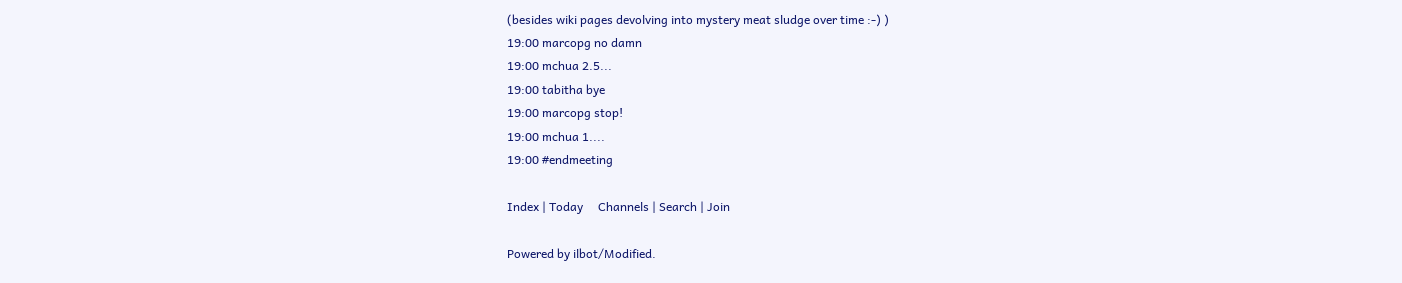(besides wiki pages devolving into mystery meat sludge over time :-) )
19:00 marcopg no damn
19:00 mchua 2.5...
19:00 tabitha bye
19:00 marcopg stop!
19:00 mchua 1....
19:00 #endmeeting

Index | Today     Channels | Search | Join

Powered by ilbot/Modified.